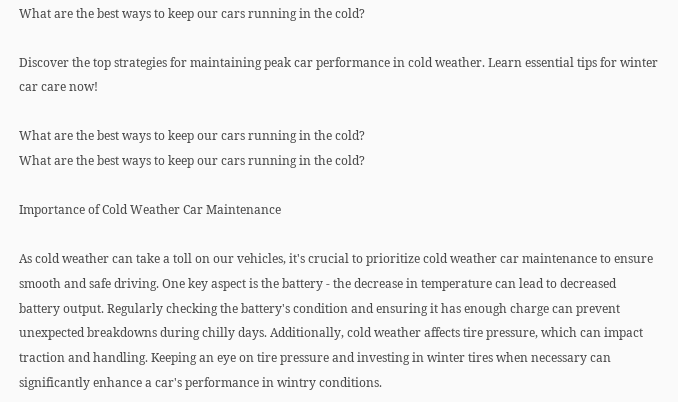What are the best ways to keep our cars running in the cold?

Discover the top strategies for maintaining peak car performance in cold weather. Learn essential tips for winter car care now!

What are the best ways to keep our cars running in the cold?
What are the best ways to keep our cars running in the cold?

Importance of Cold Weather Car Maintenance

As cold weather can take a toll on our vehicles, it's crucial to prioritize cold weather car maintenance to ensure smooth and safe driving. One key aspect is the battery - the decrease in temperature can lead to decreased battery output. Regularly checking the battery's condition and ensuring it has enough charge can prevent unexpected breakdowns during chilly days. Additionally, cold weather affects tire pressure, which can impact traction and handling. Keeping an eye on tire pressure and investing in winter tires when necessary can significantly enhance a car's performance in wintry conditions.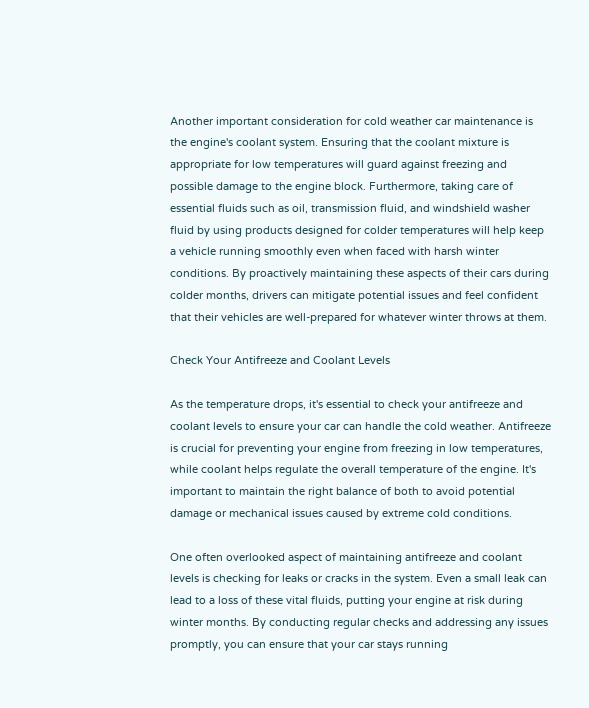Another important consideration for cold weather car maintenance is the engine's coolant system. Ensuring that the coolant mixture is appropriate for low temperatures will guard against freezing and possible damage to the engine block. Furthermore, taking care of essential fluids such as oil, transmission fluid, and windshield washer fluid by using products designed for colder temperatures will help keep a vehicle running smoothly even when faced with harsh winter conditions. By proactively maintaining these aspects of their cars during colder months, drivers can mitigate potential issues and feel confident that their vehicles are well-prepared for whatever winter throws at them.

Check Your Antifreeze and Coolant Levels

As the temperature drops, it's essential to check your antifreeze and coolant levels to ensure your car can handle the cold weather. Antifreeze is crucial for preventing your engine from freezing in low temperatures, while coolant helps regulate the overall temperature of the engine. It's important to maintain the right balance of both to avoid potential damage or mechanical issues caused by extreme cold conditions.

One often overlooked aspect of maintaining antifreeze and coolant levels is checking for leaks or cracks in the system. Even a small leak can lead to a loss of these vital fluids, putting your engine at risk during winter months. By conducting regular checks and addressing any issues promptly, you can ensure that your car stays running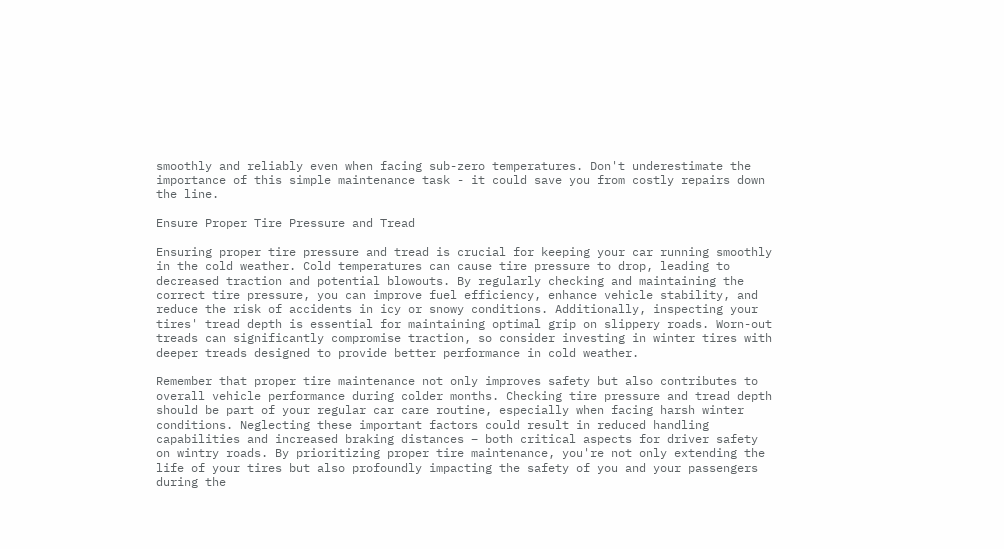smoothly and reliably even when facing sub-zero temperatures. Don't underestimate the importance of this simple maintenance task - it could save you from costly repairs down the line.

Ensure Proper Tire Pressure and Tread

Ensuring proper tire pressure and tread is crucial for keeping your car running smoothly in the cold weather. Cold temperatures can cause tire pressure to drop, leading to decreased traction and potential blowouts. By regularly checking and maintaining the correct tire pressure, you can improve fuel efficiency, enhance vehicle stability, and reduce the risk of accidents in icy or snowy conditions. Additionally, inspecting your tires' tread depth is essential for maintaining optimal grip on slippery roads. Worn-out treads can significantly compromise traction, so consider investing in winter tires with deeper treads designed to provide better performance in cold weather.

Remember that proper tire maintenance not only improves safety but also contributes to overall vehicle performance during colder months. Checking tire pressure and tread depth should be part of your regular car care routine, especially when facing harsh winter conditions. Neglecting these important factors could result in reduced handling capabilities and increased braking distances – both critical aspects for driver safety on wintry roads. By prioritizing proper tire maintenance, you're not only extending the life of your tires but also profoundly impacting the safety of you and your passengers during the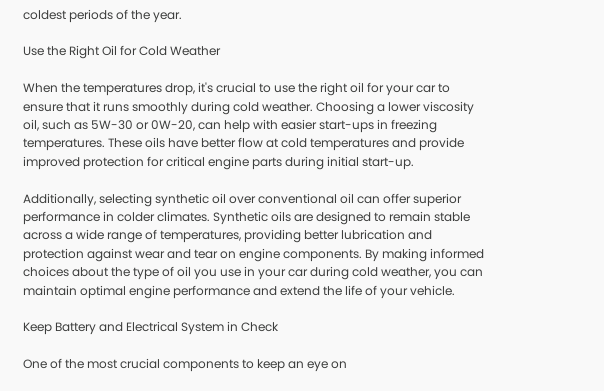coldest periods of the year.

Use the Right Oil for Cold Weather

When the temperatures drop, it's crucial to use the right oil for your car to ensure that it runs smoothly during cold weather. Choosing a lower viscosity oil, such as 5W-30 or 0W-20, can help with easier start-ups in freezing temperatures. These oils have better flow at cold temperatures and provide improved protection for critical engine parts during initial start-up.

Additionally, selecting synthetic oil over conventional oil can offer superior performance in colder climates. Synthetic oils are designed to remain stable across a wide range of temperatures, providing better lubrication and protection against wear and tear on engine components. By making informed choices about the type of oil you use in your car during cold weather, you can maintain optimal engine performance and extend the life of your vehicle.

Keep Battery and Electrical System in Check

One of the most crucial components to keep an eye on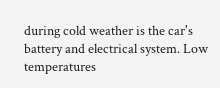during cold weather is the car's battery and electrical system. Low temperatures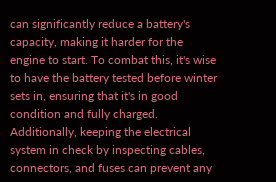can significantly reduce a battery's capacity, making it harder for the engine to start. To combat this, it's wise to have the battery tested before winter sets in, ensuring that it's in good condition and fully charged. Additionally, keeping the electrical system in check by inspecting cables, connectors, and fuses can prevent any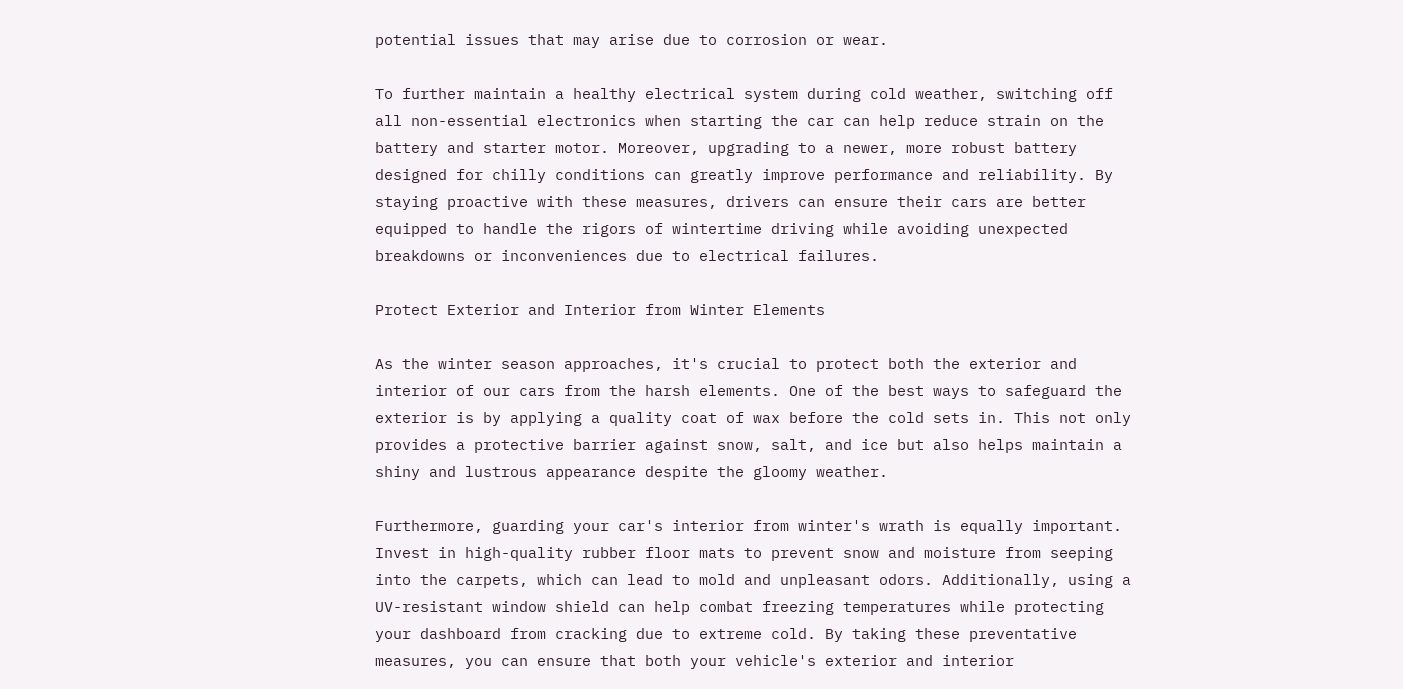potential issues that may arise due to corrosion or wear.

To further maintain a healthy electrical system during cold weather, switching off all non-essential electronics when starting the car can help reduce strain on the battery and starter motor. Moreover, upgrading to a newer, more robust battery designed for chilly conditions can greatly improve performance and reliability. By staying proactive with these measures, drivers can ensure their cars are better equipped to handle the rigors of wintertime driving while avoiding unexpected breakdowns or inconveniences due to electrical failures.

Protect Exterior and Interior from Winter Elements

As the winter season approaches, it's crucial to protect both the exterior and interior of our cars from the harsh elements. One of the best ways to safeguard the exterior is by applying a quality coat of wax before the cold sets in. This not only provides a protective barrier against snow, salt, and ice but also helps maintain a shiny and lustrous appearance despite the gloomy weather.

Furthermore, guarding your car's interior from winter's wrath is equally important. Invest in high-quality rubber floor mats to prevent snow and moisture from seeping into the carpets, which can lead to mold and unpleasant odors. Additionally, using a UV-resistant window shield can help combat freezing temperatures while protecting your dashboard from cracking due to extreme cold. By taking these preventative measures, you can ensure that both your vehicle's exterior and interior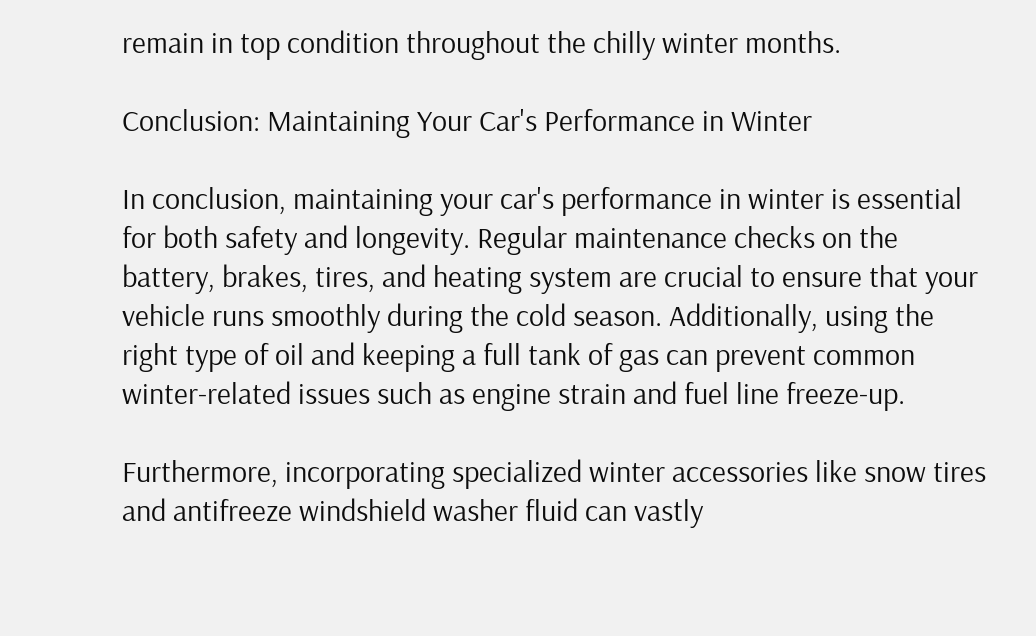remain in top condition throughout the chilly winter months.

Conclusion: Maintaining Your Car's Performance in Winter

In conclusion, maintaining your car's performance in winter is essential for both safety and longevity. Regular maintenance checks on the battery, brakes, tires, and heating system are crucial to ensure that your vehicle runs smoothly during the cold season. Additionally, using the right type of oil and keeping a full tank of gas can prevent common winter-related issues such as engine strain and fuel line freeze-up.

Furthermore, incorporating specialized winter accessories like snow tires and antifreeze windshield washer fluid can vastly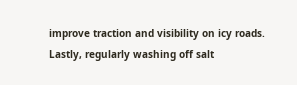improve traction and visibility on icy roads. Lastly, regularly washing off salt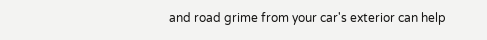and road grime from your car's exterior can help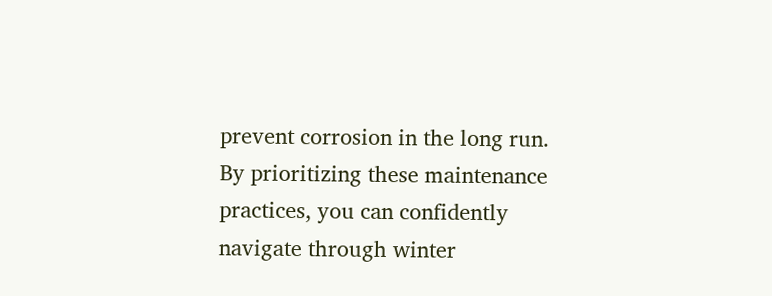prevent corrosion in the long run. By prioritizing these maintenance practices, you can confidently navigate through winter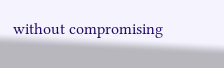without compromising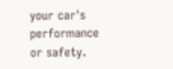your car's performance or safety.